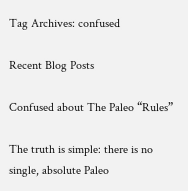Tag Archives: confused

Recent Blog Posts

Confused about The Paleo “Rules”

The truth is simple: there is no single, absolute Paleo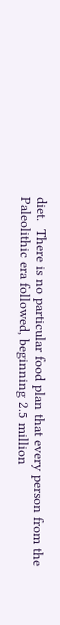diet.  There is no particular food plan that every person from the Paleolithic era followed, beginning 2.5 million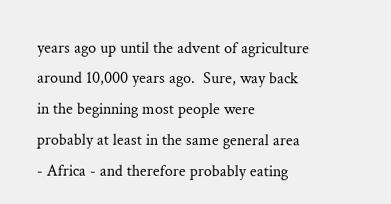years ago up until the advent of agriculture around 10,000 years ago.  Sure, way back in the beginning most people were probably at least in the same general area - Africa - and therefore probably eating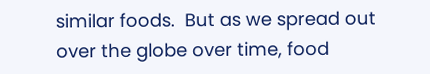similar foods.  But as we spread out over the globe over time, food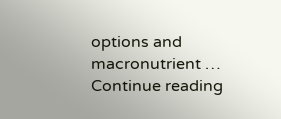options and macronutrient … Continue reading